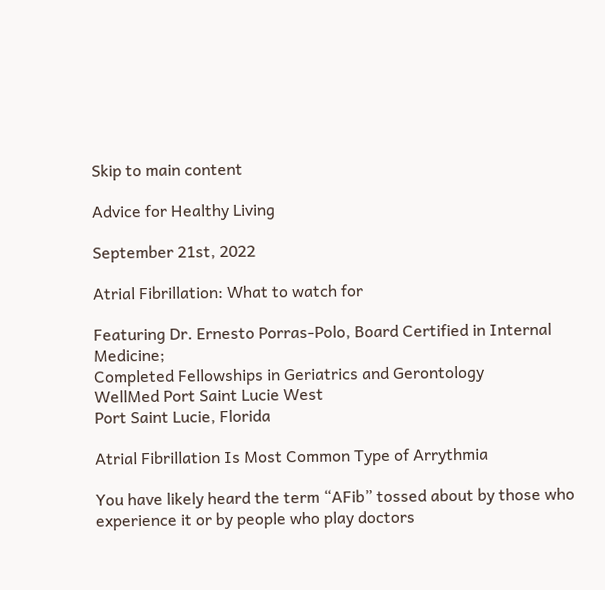Skip to main content

Advice for Healthy Living

September 21st, 2022

Atrial Fibrillation: What to watch for

Featuring Dr. Ernesto Porras-Polo, Board Certified in Internal Medicine;
Completed Fellowships in Geriatrics and Gerontology
WellMed Port Saint Lucie West
Port Saint Lucie, Florida

Atrial Fibrillation Is Most Common Type of Arrythmia

You have likely heard the term “AFib” tossed about by those who experience it or by people who play doctors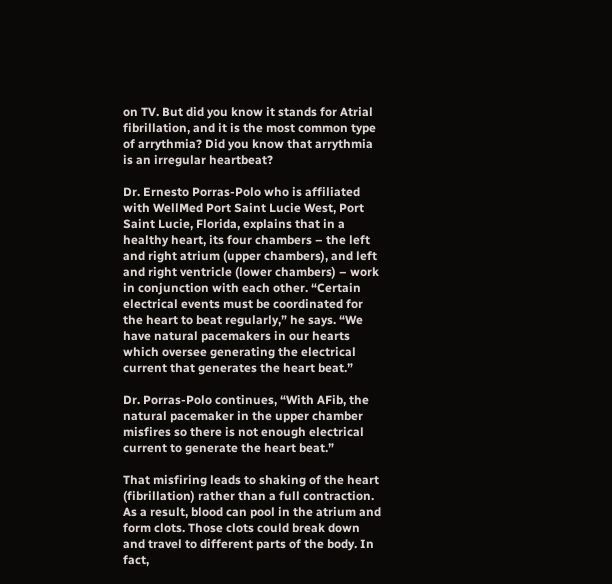on TV. But did you know it stands for Atrial fibrillation, and it is the most common type of arrythmia? Did you know that arrythmia is an irregular heartbeat?

Dr. Ernesto Porras-Polo who is affiliated with WellMed Port Saint Lucie West, Port Saint Lucie, Florida, explains that in a healthy heart, its four chambers – the left and right atrium (upper chambers), and left and right ventricle (lower chambers) – work in conjunction with each other. “Certain electrical events must be coordinated for the heart to beat regularly,” he says. “We have natural pacemakers in our hearts which oversee generating the electrical current that generates the heart beat.”

Dr. Porras-Polo continues, “With AFib, the natural pacemaker in the upper chamber misfires so there is not enough electrical current to generate the heart beat.”

That misfiring leads to shaking of the heart (fibrillation) rather than a full contraction. As a result, blood can pool in the atrium and form clots. Those clots could break down and travel to different parts of the body. In fact,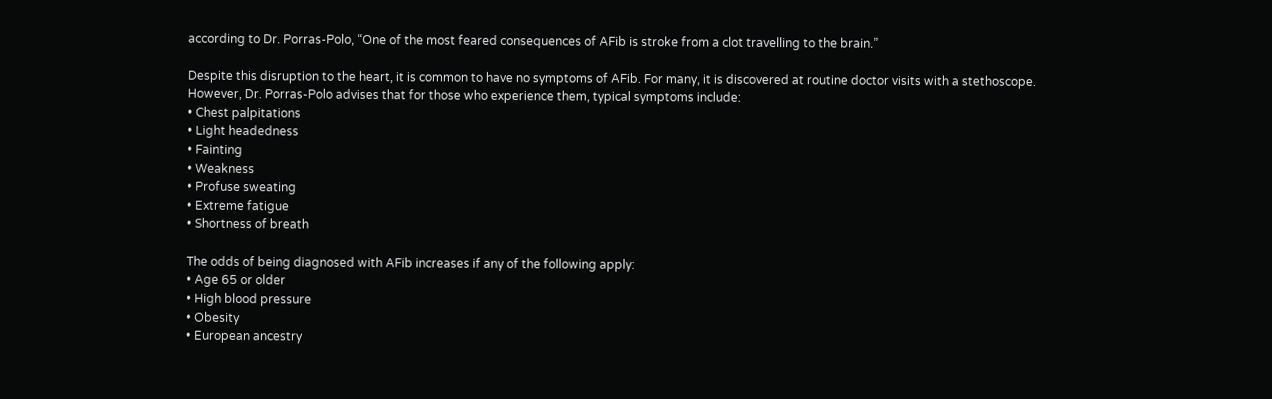according to Dr. Porras-Polo, “One of the most feared consequences of AFib is stroke from a clot travelling to the brain.”

Despite this disruption to the heart, it is common to have no symptoms of AFib. For many, it is discovered at routine doctor visits with a stethoscope. However, Dr. Porras-Polo advises that for those who experience them, typical symptoms include:
• Chest palpitations
• Light headedness
• Fainting
• Weakness
• Profuse sweating
• Extreme fatigue
• Shortness of breath

The odds of being diagnosed with AFib increases if any of the following apply:
• Age 65 or older
• High blood pressure
• Obesity
• European ancestry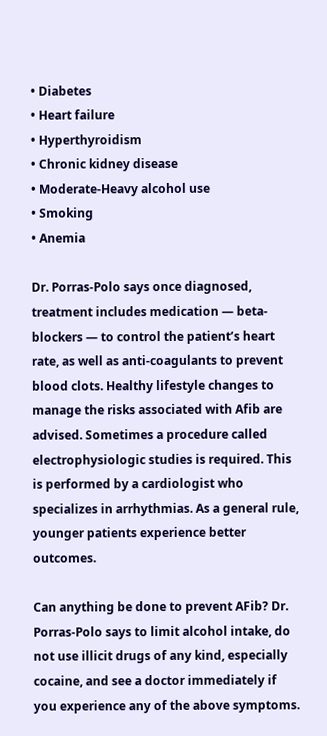• Diabetes
• Heart failure
• Hyperthyroidism
• Chronic kidney disease
• Moderate-Heavy alcohol use
• Smoking
• Anemia

Dr. Porras-Polo says once diagnosed, treatment includes medication — beta-blockers — to control the patient’s heart rate, as well as anti-coagulants to prevent blood clots. Healthy lifestyle changes to manage the risks associated with Afib are advised. Sometimes a procedure called electrophysiologic studies is required. This is performed by a cardiologist who specializes in arrhythmias. As a general rule, younger patients experience better outcomes.

Can anything be done to prevent AFib? Dr. Porras-Polo says to limit alcohol intake, do not use illicit drugs of any kind, especially cocaine, and see a doctor immediately if you experience any of the above symptoms.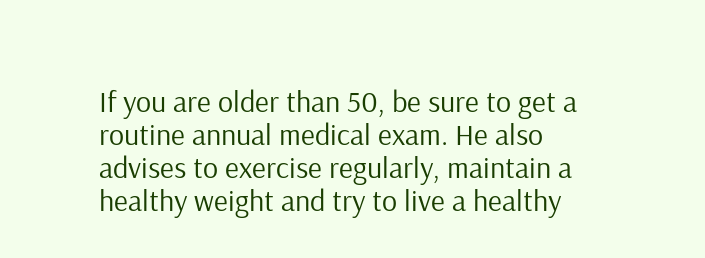If you are older than 50, be sure to get a routine annual medical exam. He also advises to exercise regularly, maintain a healthy weight and try to live a healthy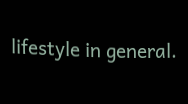lifestyle in general.